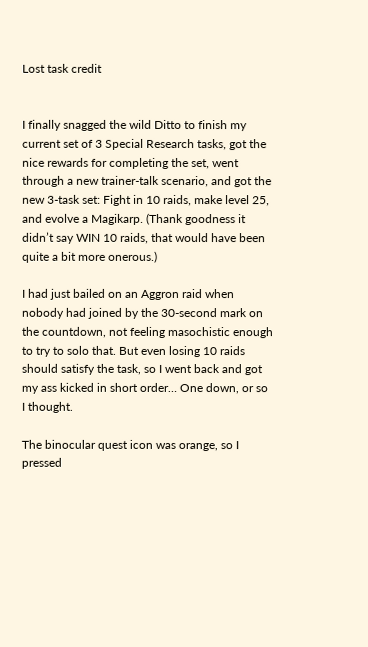Lost task credit


I finally snagged the wild Ditto to finish my current set of 3 Special Research tasks, got the nice rewards for completing the set, went through a new trainer-talk scenario, and got the new 3-task set: Fight in 10 raids, make level 25, and evolve a Magikarp. (Thank goodness it didn’t say WIN 10 raids, that would have been quite a bit more onerous.)

I had just bailed on an Aggron raid when nobody had joined by the 30-second mark on the countdown, not feeling masochistic enough to try to solo that. But even losing 10 raids should satisfy the task, so I went back and got my ass kicked in short order… One down, or so I thought.

The binocular quest icon was orange, so I pressed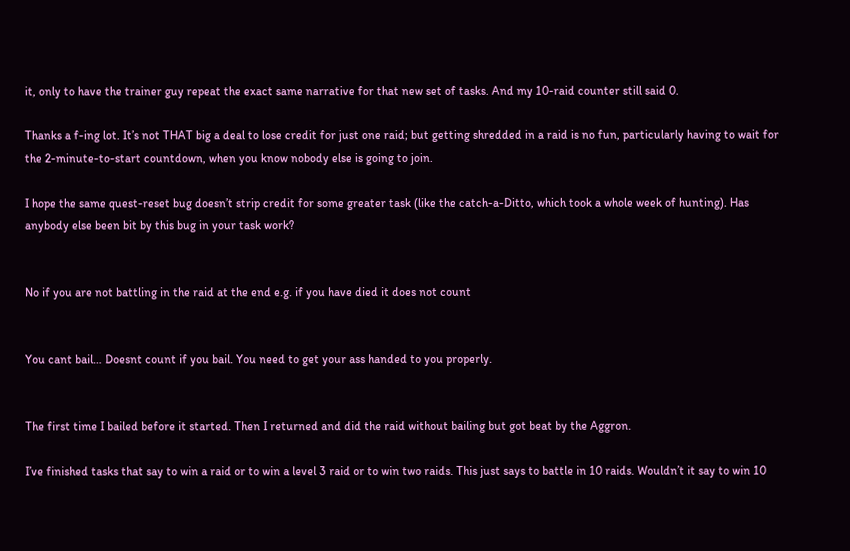it, only to have the trainer guy repeat the exact same narrative for that new set of tasks. And my 10-raid counter still said 0.

Thanks a f-ing lot. It’s not THAT big a deal to lose credit for just one raid; but getting shredded in a raid is no fun, particularly having to wait for the 2-minute-to-start countdown, when you know nobody else is going to join.

I hope the same quest-reset bug doesn’t strip credit for some greater task (like the catch-a-Ditto, which took a whole week of hunting). Has anybody else been bit by this bug in your task work?


No if you are not battling in the raid at the end e.g. if you have died it does not count


You cant bail… Doesnt count if you bail. You need to get your ass handed to you properly.


The first time I bailed before it started. Then I returned and did the raid without bailing but got beat by the Aggron.

I’ve finished tasks that say to win a raid or to win a level 3 raid or to win two raids. This just says to battle in 10 raids. Wouldn’t it say to win 10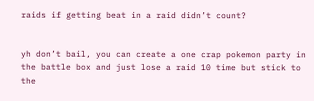raids if getting beat in a raid didn’t count?


yh don’t bail, you can create a one crap pokemon party in the battle box and just lose a raid 10 time but stick to the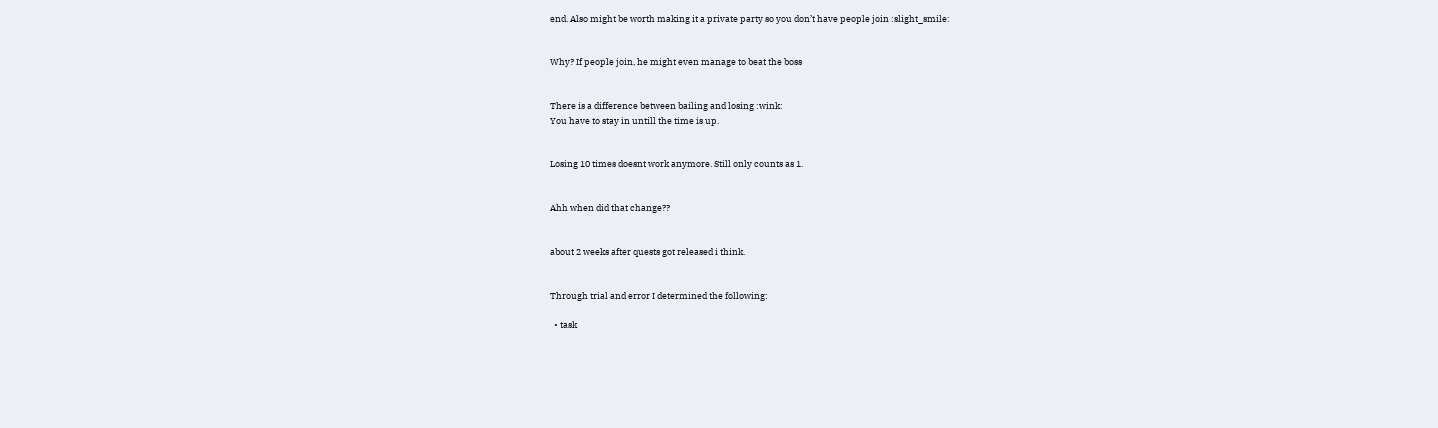end. Also might be worth making it a private party so you don’t have people join :slight_smile:


Why? If people join, he might even manage to beat the boss


There is a difference between bailing and losing :wink:
You have to stay in untill the time is up.


Losing 10 times doesnt work anymore. Still only counts as 1.


Ahh when did that change??


about 2 weeks after quests got released i think.


Through trial and error I determined the following:

  • task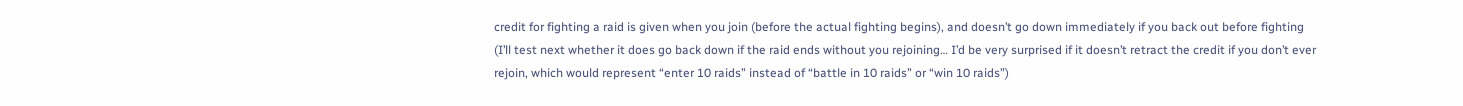credit for fighting a raid is given when you join (before the actual fighting begins), and doesn’t go down immediately if you back out before fighting (I’ll test next whether it does go back down if the raid ends without you rejoining… I’d be very surprised if it doesn’t retract the credit if you don’t ever rejoin, which would represent “enter 10 raids” instead of “battle in 10 raids” or “win 10 raids”)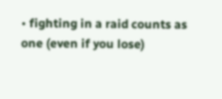• fighting in a raid counts as one (even if you lose)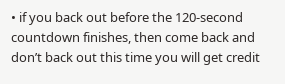• if you back out before the 120-second countdown finishes, then come back and don’t back out this time you will get credit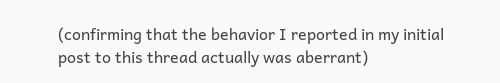(confirming that the behavior I reported in my initial post to this thread actually was aberrant)